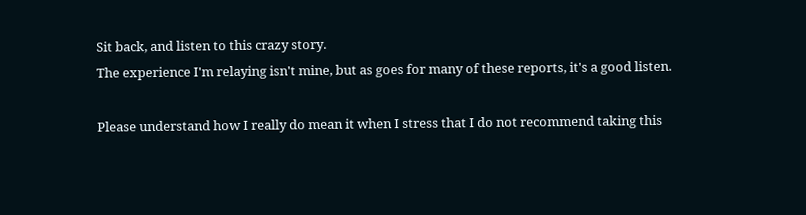Sit back, and listen to this crazy story.
The experience I'm relaying isn't mine, but as goes for many of these reports, it's a good listen.

Please understand how I really do mean it when I stress that I do not recommend taking this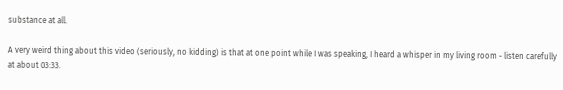substance at all.

A very weird thing about this video (seriously, no kidding) is that at one point while I was speaking, I heard a whisper in my living room - listen carefully at about 03:33.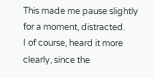This made me pause slightly for a moment, distracted.
I of course, heard it more clearly, since the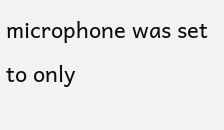microphone was set to only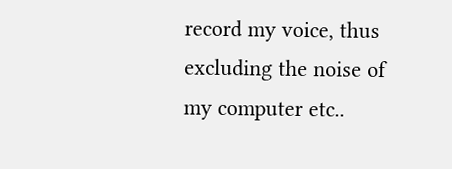record my voice, thus excluding the noise of my computer etc..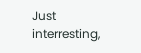Just interresting,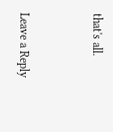that's all.


Leave a Reply